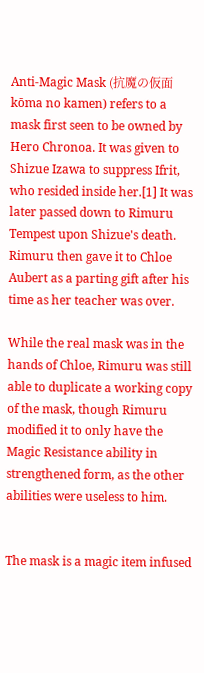Anti-Magic Mask (抗魔の仮面 kōma no kamen) refers to a mask first seen to be owned by Hero Chronoa. It was given to Shizue Izawa to suppress Ifrit, who resided inside her.[1] It was later passed down to Rimuru Tempest upon Shizue's death. Rimuru then gave it to Chloe Aubert as a parting gift after his time as her teacher was over.

While the real mask was in the hands of Chloe, Rimuru was still able to duplicate a working copy of the mask, though Rimuru modified it to only have the Magic Resistance ability in strengthened form, as the other abilities were useless to him.


The mask is a magic item infused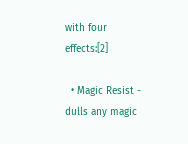with four effects:[2]

  • Magic Resist - dulls any magic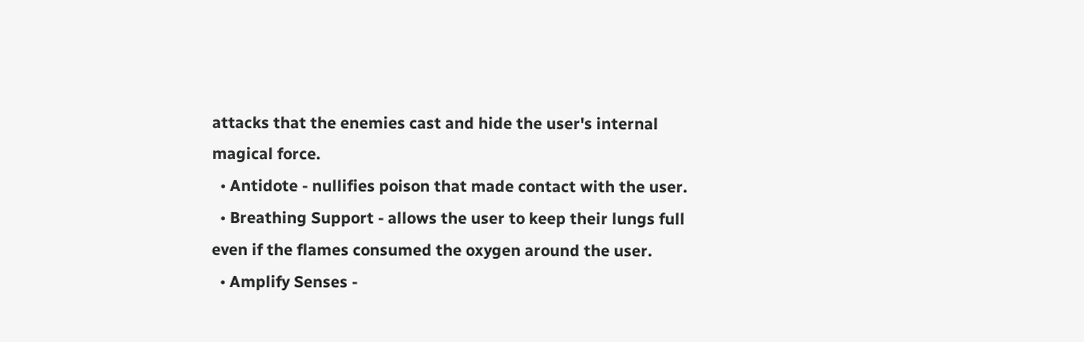attacks that the enemies cast and hide the user's internal magical force.
  • Antidote - nullifies poison that made contact with the user.
  • Breathing Support - allows the user to keep their lungs full even if the flames consumed the oxygen around the user.
  • Amplify Senses -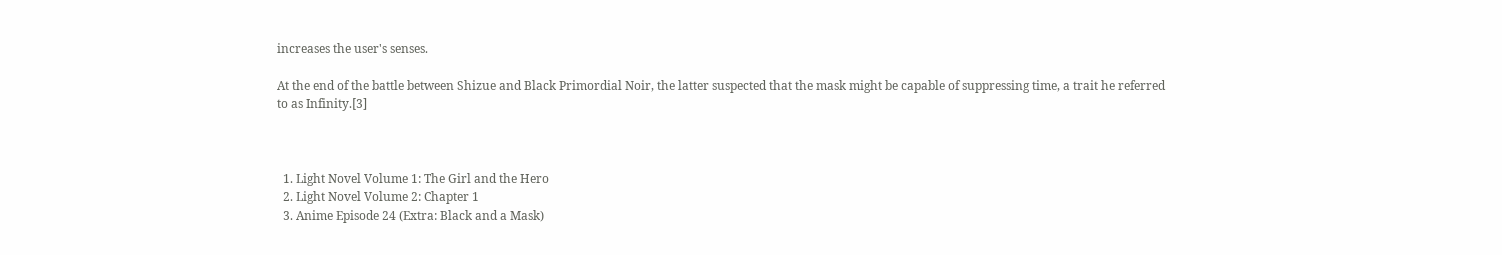increases the user's senses.

At the end of the battle between Shizue and Black Primordial Noir, the latter suspected that the mask might be capable of suppressing time, a trait he referred to as Infinity.[3]



  1. Light Novel Volume 1: The Girl and the Hero
  2. Light Novel Volume 2: Chapter 1
  3. Anime Episode 24 (Extra: Black and a Mask)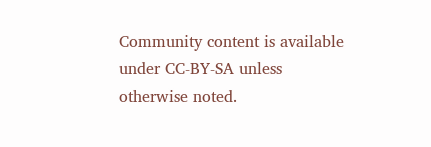Community content is available under CC-BY-SA unless otherwise noted.